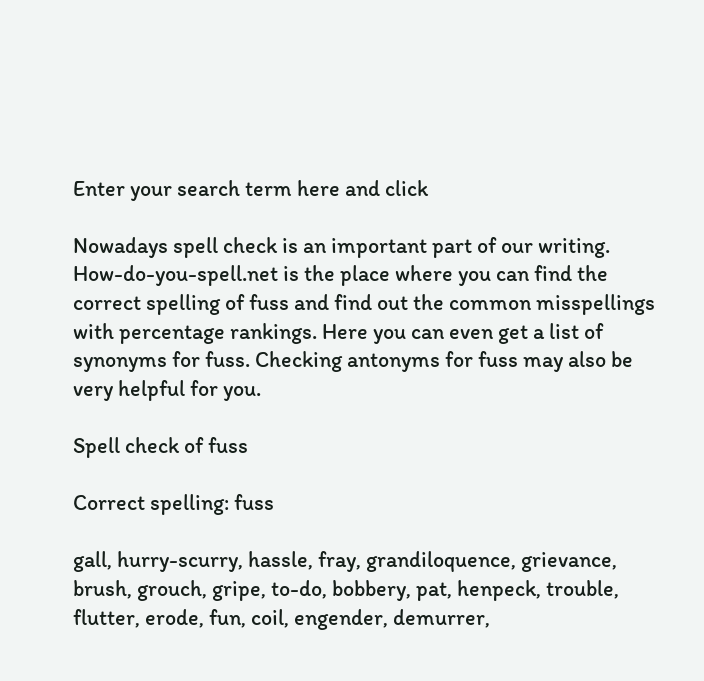Enter your search term here and click

Nowadays spell check is an important part of our writing. How-do-you-spell.net is the place where you can find the correct spelling of fuss and find out the common misspellings with percentage rankings. Here you can even get a list of synonyms for fuss. Checking antonyms for fuss may also be very helpful for you.

Spell check of fuss

Correct spelling: fuss

gall, hurry-scurry, hassle, fray, grandiloquence, grievance, brush, grouch, gripe, to-do, bobbery, pat, henpeck, trouble, flutter, erode, fun, coil, engender, demurrer,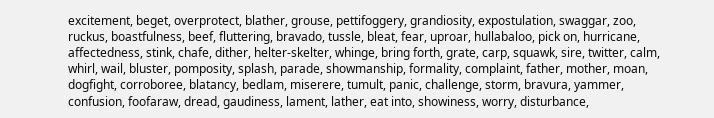excitement, beget, overprotect, blather, grouse, pettifoggery, grandiosity, expostulation, swaggar, zoo, ruckus, boastfulness, beef, fluttering, bravado, tussle, bleat, fear, uproar, hullabaloo, pick on, hurricane, affectedness, stink, chafe, dither, helter-skelter, whinge, bring forth, grate, carp, squawk, sire, twitter, calm, whirl, wail, bluster, pomposity, splash, parade, showmanship, formality, complaint, father, mother, moan, dogfight, corroboree, blatancy, bedlam, miserere, tumult, panic, challenge, storm, bravura, yammer, confusion, foofaraw, dread, gaudiness, lament, lather, eat into, showiness, worry, disturbance,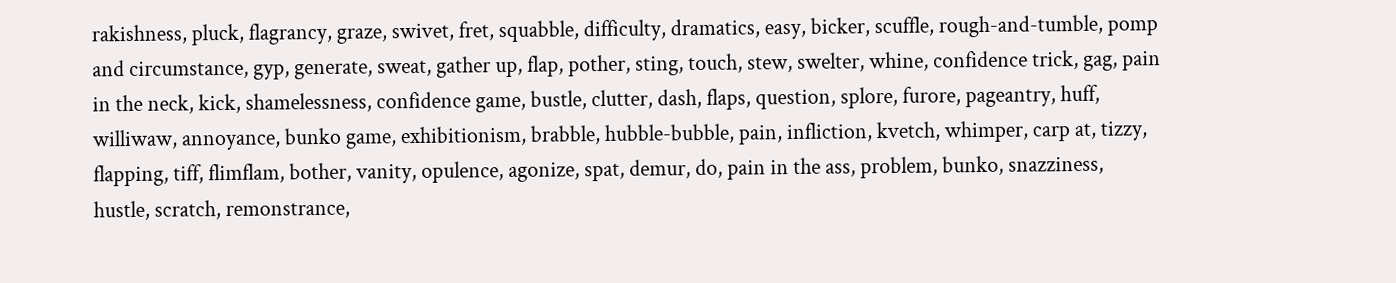rakishness, pluck, flagrancy, graze, swivet, fret, squabble, difficulty, dramatics, easy, bicker, scuffle, rough-and-tumble, pomp and circumstance, gyp, generate, sweat, gather up, flap, pother, sting, touch, stew, swelter, whine, confidence trick, gag, pain in the neck, kick, shamelessness, confidence game, bustle, clutter, dash, flaps, question, splore, furore, pageantry, huff, williwaw, annoyance, bunko game, exhibitionism, brabble, hubble-bubble, pain, infliction, kvetch, whimper, carp at, tizzy, flapping, tiff, flimflam, bother, vanity, opulence, agonize, spat, demur, do, pain in the ass, problem, bunko, snazziness, hustle, scratch, remonstrance,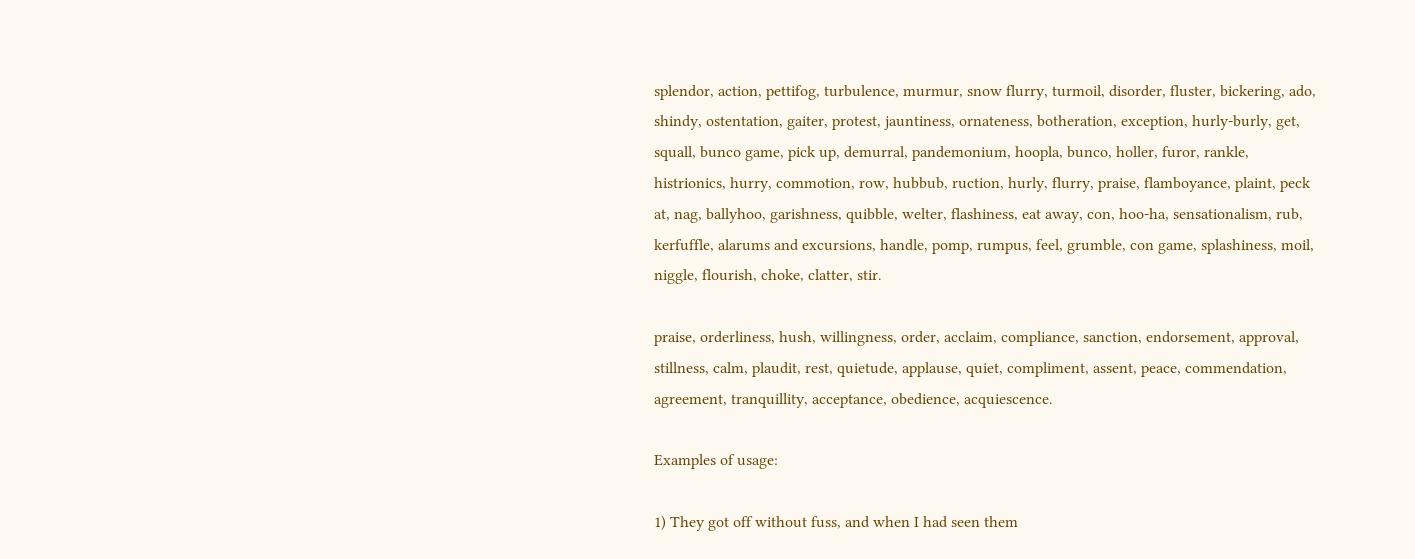splendor, action, pettifog, turbulence, murmur, snow flurry, turmoil, disorder, fluster, bickering, ado, shindy, ostentation, gaiter, protest, jauntiness, ornateness, botheration, exception, hurly-burly, get, squall, bunco game, pick up, demurral, pandemonium, hoopla, bunco, holler, furor, rankle, histrionics, hurry, commotion, row, hubbub, ruction, hurly, flurry, praise, flamboyance, plaint, peck at, nag, ballyhoo, garishness, quibble, welter, flashiness, eat away, con, hoo-ha, sensationalism, rub, kerfuffle, alarums and excursions, handle, pomp, rumpus, feel, grumble, con game, splashiness, moil, niggle, flourish, choke, clatter, stir.

praise, orderliness, hush, willingness, order, acclaim, compliance, sanction, endorsement, approval, stillness, calm, plaudit, rest, quietude, applause, quiet, compliment, assent, peace, commendation, agreement, tranquillity, acceptance, obedience, acquiescence.

Examples of usage:

1) They got off without fuss, and when I had seen them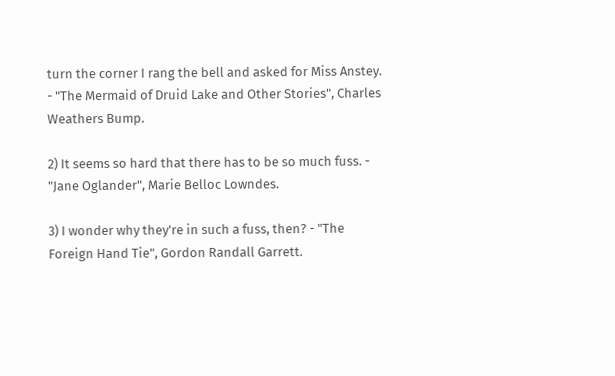turn the corner I rang the bell and asked for Miss Anstey. - "The Mermaid of Druid Lake and Other Stories", Charles Weathers Bump.

2) It seems so hard that there has to be so much fuss. - "Jane Oglander", Marie Belloc Lowndes.

3) I wonder why they're in such a fuss, then? - "The Foreign Hand Tie", Gordon Randall Garrett.